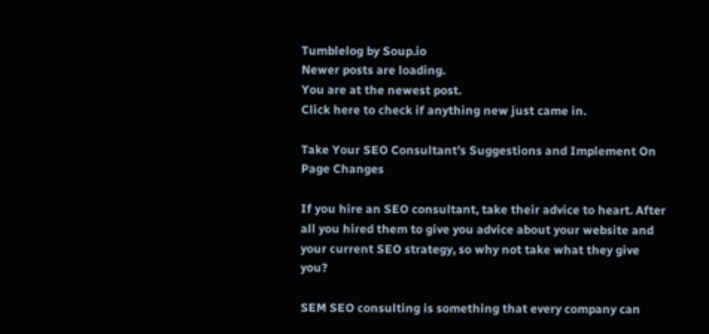Tumblelog by Soup.io
Newer posts are loading.
You are at the newest post.
Click here to check if anything new just came in.

Take Your SEO Consultant’s Suggestions and Implement On Page Changes

If you hire an SEO consultant, take their advice to heart. After all you hired them to give you advice about your website and your current SEO strategy, so why not take what they give you?

SEM SEO consulting is something that every company can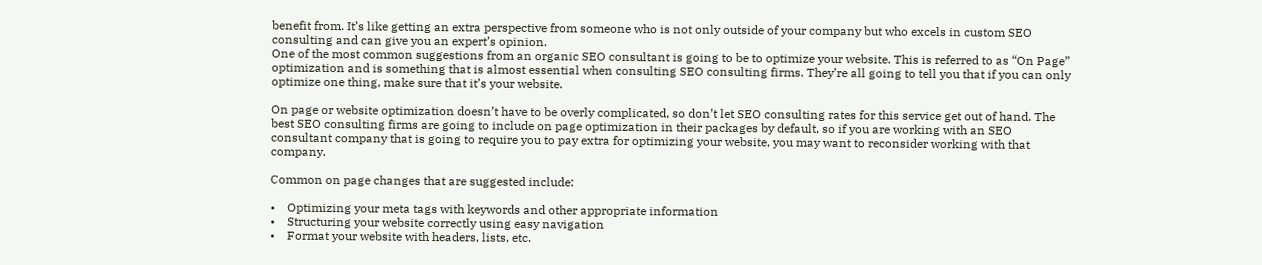benefit from. It’s like getting an extra perspective from someone who is not only outside of your company but who excels in custom SEO consulting and can give you an expert’s opinion.
One of the most common suggestions from an organic SEO consultant is going to be to optimize your website. This is referred to as “On Page” optimization and is something that is almost essential when consulting SEO consulting firms. They’re all going to tell you that if you can only optimize one thing, make sure that it’s your website.

On page or website optimization doesn’t have to be overly complicated, so don’t let SEO consulting rates for this service get out of hand. The best SEO consulting firms are going to include on page optimization in their packages by default, so if you are working with an SEO consultant company that is going to require you to pay extra for optimizing your website, you may want to reconsider working with that company.

Common on page changes that are suggested include:

•    Optimizing your meta tags with keywords and other appropriate information
•    Structuring your website correctly using easy navigation
•    Format your website with headers, lists, etc.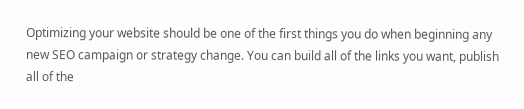Optimizing your website should be one of the first things you do when beginning any new SEO campaign or strategy change. You can build all of the links you want, publish all of the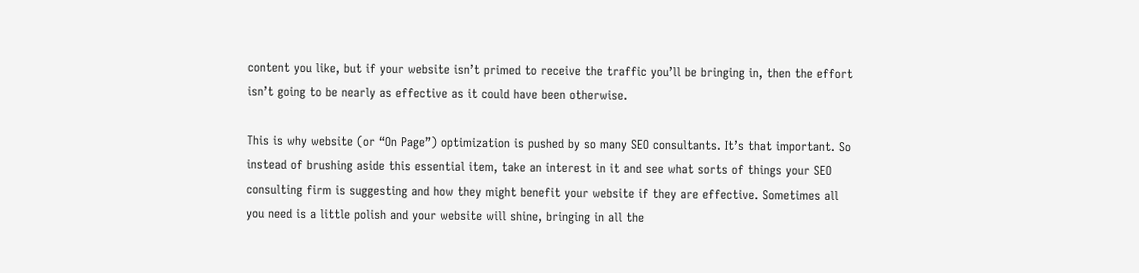content you like, but if your website isn’t primed to receive the traffic you’ll be bringing in, then the effort isn’t going to be nearly as effective as it could have been otherwise.

This is why website (or “On Page”) optimization is pushed by so many SEO consultants. It’s that important. So instead of brushing aside this essential item, take an interest in it and see what sorts of things your SEO consulting firm is suggesting and how they might benefit your website if they are effective. Sometimes all you need is a little polish and your website will shine, bringing in all the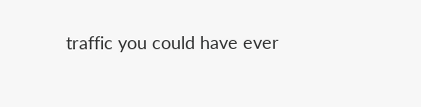traffic you could have ever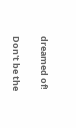dreamed of!

Don't be the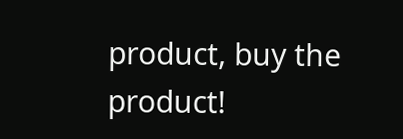product, buy the product!